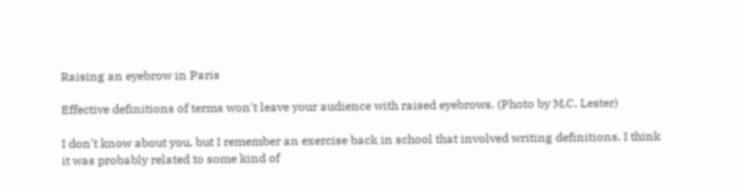Raising an eyebrow in Paris

Effective definitions of terms won't leave your audience with raised eyebrows. (Photo by M.C. Lester)

I don't know about you, but I remember an exercise back in school that involved writing definitions. I think it was probably related to some kind of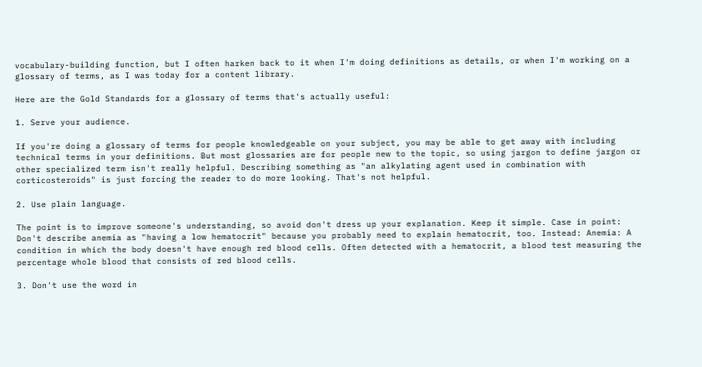vocabulary-building function, but I often harken back to it when I'm doing definitions as details, or when I'm working on a glossary of terms, as I was today for a content library.

Here are the Gold Standards for a glossary of terms that's actually useful:

1. Serve your audience.

If you're doing a glossary of terms for people knowledgeable on your subject, you may be able to get away with including technical terms in your definitions. But most glossaries are for people new to the topic, so using jargon to define jargon or other specialized term isn't really helpful. Describing something as "an alkylating agent used in combination with corticosteroids" is just forcing the reader to do more looking. That's not helpful.

2. Use plain language.

The point is to improve someone's understanding, so avoid don't dress up your explanation. Keep it simple. Case in point: Don't describe anemia as "having a low hematocrit" because you probably need to explain hematocrit, too. Instead: Anemia: A condition in which the body doesn't have enough red blood cells. Often detected with a hematocrit, a blood test measuring the percentage whole blood that consists of red blood cells.

3. Don't use the word in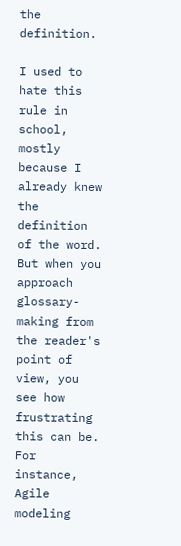the definition.

I used to hate this rule in school, mostly because I already knew the definition of the word. But when you approach glossary-making from the reader's point of view, you see how frustrating this can be. For instance, Agile modeling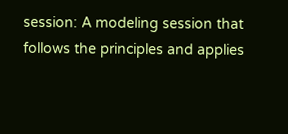session: A modeling session that follows the principles and applies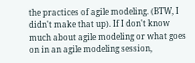the practices of agile modeling. (BTW, I didn't make that up). If I don't know much about agile modeling or what goes on in an agile modeling session,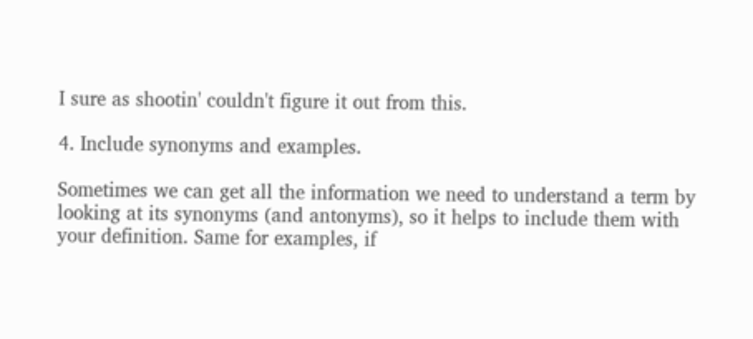I sure as shootin' couldn't figure it out from this.

4. Include synonyms and examples.

Sometimes we can get all the information we need to understand a term by looking at its synonyms (and antonyms), so it helps to include them with your definition. Same for examples, if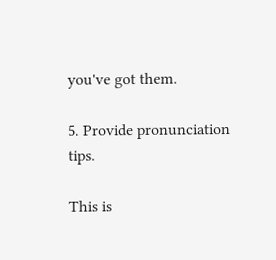you've got them.

5. Provide pronunciation tips.

This is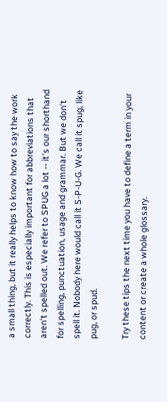a small thing, but it really helps to know how to say the work correctly. This is especially important for abbreviations that aren't spelled out. We refer to SPUG a lot -- it's our shorthand for spelling, punctuation, usage and grammar. But we don't spell it. Nobody here would call it S-P-U-G. We call it spug, like pug, or spud.

Try these tips the next time you have to define a term in your content or create a whole glossary.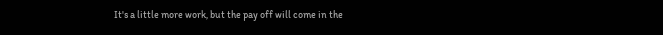It's a little more work, but the pay off will come in the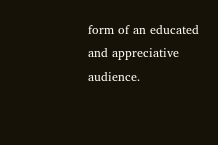form of an educated and appreciative audience.